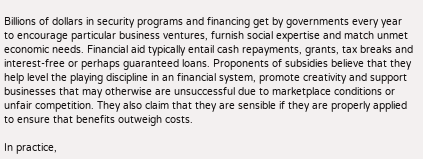Billions of dollars in security programs and financing get by governments every year to encourage particular business ventures, furnish social expertise and match unmet economic needs. Financial aid typically entail cash repayments, grants, tax breaks and interest-free or perhaps guaranteed loans. Proponents of subsidies believe that they help level the playing discipline in an financial system, promote creativity and support businesses that may otherwise are unsuccessful due to marketplace conditions or unfair competition. They also claim that they are sensible if they are properly applied to ensure that benefits outweigh costs.

In practice,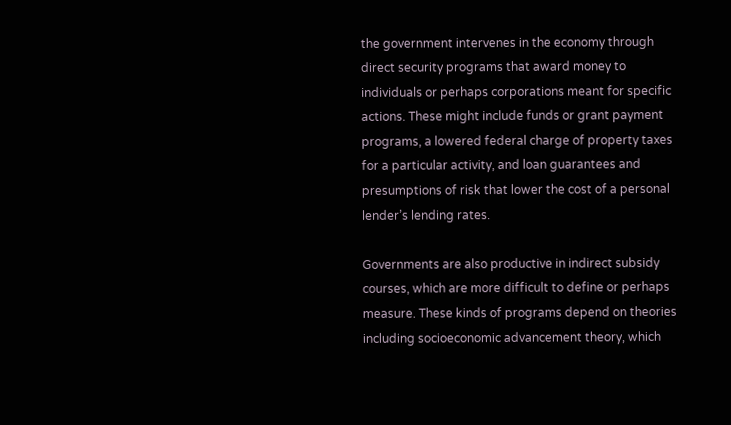the government intervenes in the economy through direct security programs that award money to individuals or perhaps corporations meant for specific actions. These might include funds or grant payment programs, a lowered federal charge of property taxes for a particular activity, and loan guarantees and presumptions of risk that lower the cost of a personal lender’s lending rates.

Governments are also productive in indirect subsidy courses, which are more difficult to define or perhaps measure. These kinds of programs depend on theories including socioeconomic advancement theory, which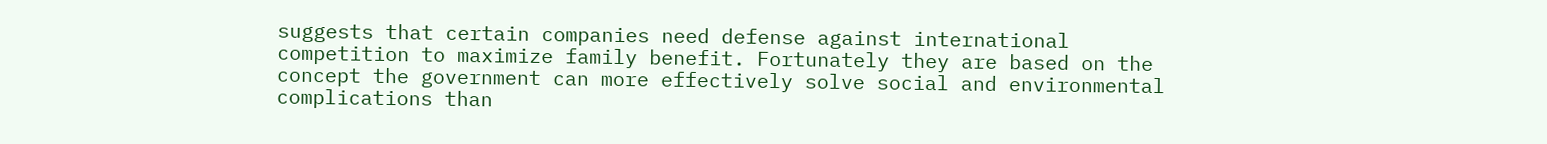suggests that certain companies need defense against international competition to maximize family benefit. Fortunately they are based on the concept the government can more effectively solve social and environmental complications than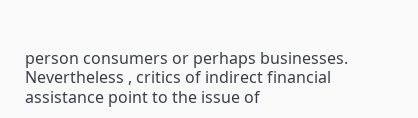person consumers or perhaps businesses. Nevertheless , critics of indirect financial assistance point to the issue of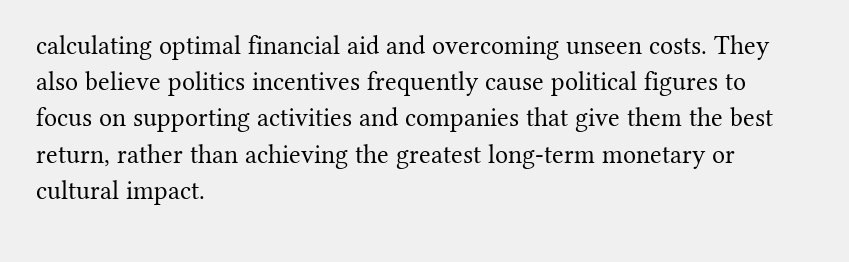calculating optimal financial aid and overcoming unseen costs. They also believe politics incentives frequently cause political figures to focus on supporting activities and companies that give them the best return, rather than achieving the greatest long-term monetary or cultural impact.